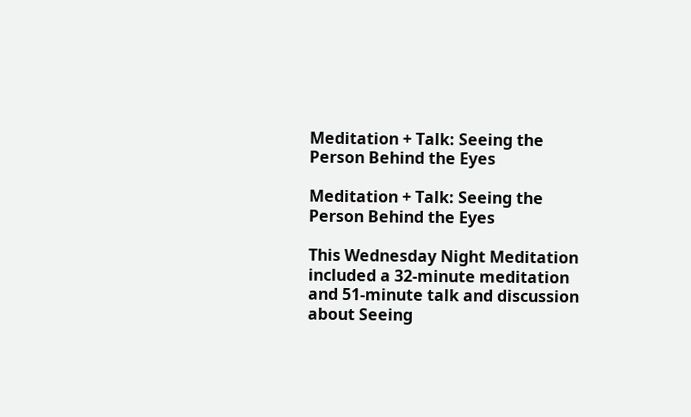Meditation + Talk: Seeing the Person Behind the Eyes

Meditation + Talk: Seeing the Person Behind the Eyes

This Wednesday Night Meditation included a 32-minute meditation and 51-minute talk and discussion about Seeing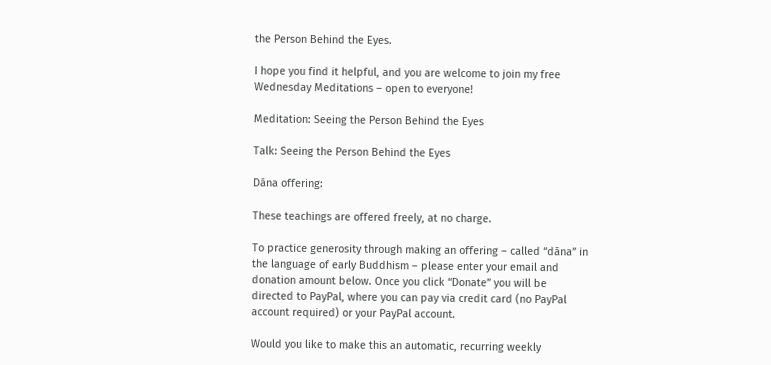the Person Behind the Eyes.

I hope you find it helpful, and you are welcome to join my free Wednesday Meditations – open to everyone!

Meditation: Seeing the Person Behind the Eyes

Talk: Seeing the Person Behind the Eyes

Dāna offering:

These teachings are offered freely, at no charge.

To practice generosity through making an offering – called “dāna” in the language of early Buddhism – please enter your email and donation amount below. Once you click “Donate” you will be directed to PayPal, where you can pay via credit card (no PayPal account required) or your PayPal account.

Would you like to make this an automatic, recurring weekly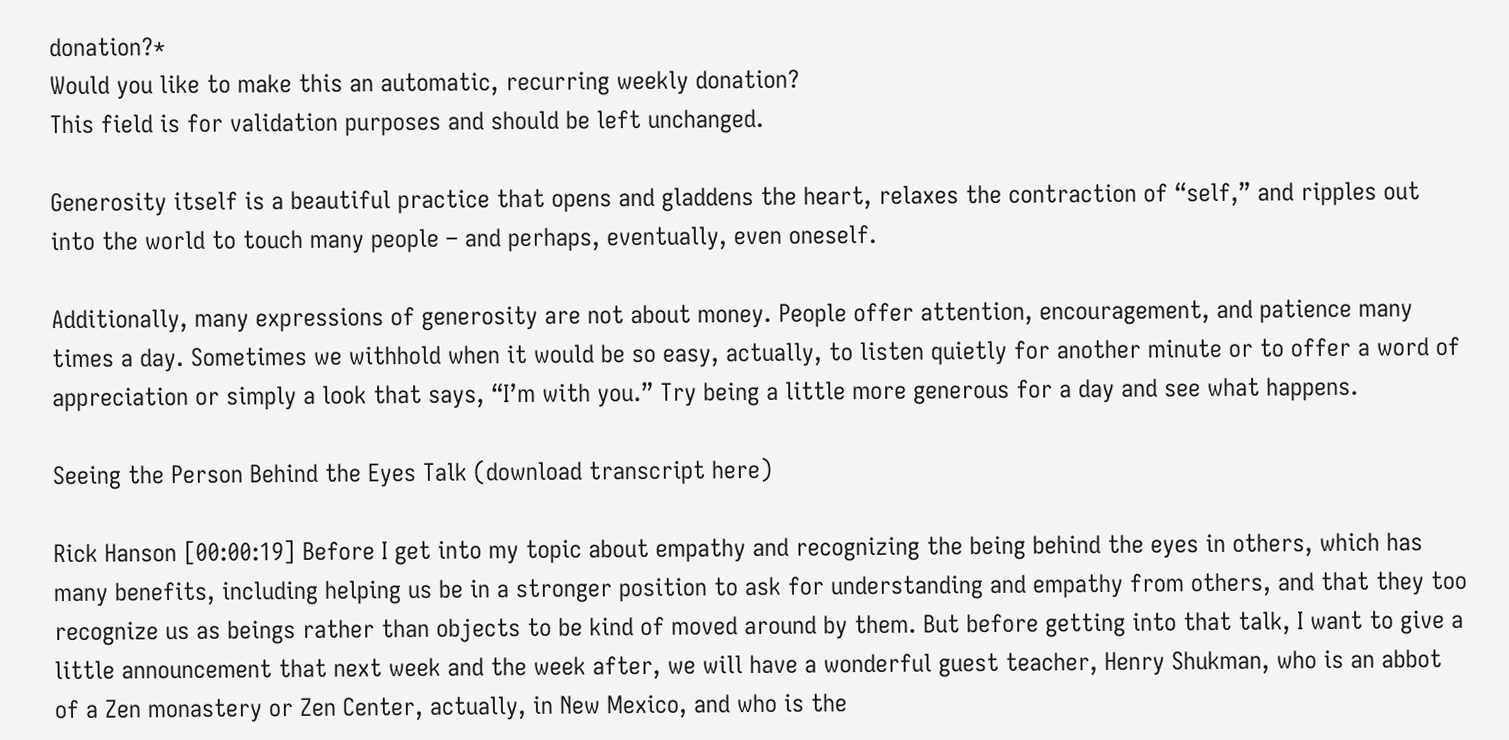donation?*
Would you like to make this an automatic, recurring weekly donation?
This field is for validation purposes and should be left unchanged.

Generosity itself is a beautiful practice that opens and gladdens the heart, relaxes the contraction of “self,” and ripples out into the world to touch many people – and perhaps, eventually, even oneself.

Additionally, many expressions of generosity are not about money. People offer attention, encouragement, and patience many times a day. Sometimes we withhold when it would be so easy, actually, to listen quietly for another minute or to offer a word of appreciation or simply a look that says, “I’m with you.” Try being a little more generous for a day and see what happens.

Seeing the Person Behind the Eyes Talk (download transcript here)

Rick Hanson [00:00:19] Before I get into my topic about empathy and recognizing the being behind the eyes in others, which has many benefits, including helping us be in a stronger position to ask for understanding and empathy from others, and that they too recognize us as beings rather than objects to be kind of moved around by them. But before getting into that talk, I want to give a little announcement that next week and the week after, we will have a wonderful guest teacher, Henry Shukman, who is an abbot of a Zen monastery or Zen Center, actually, in New Mexico, and who is the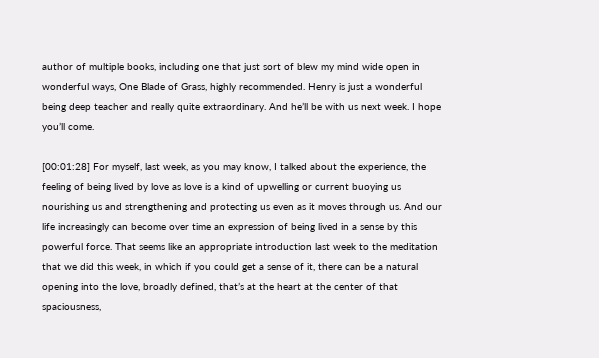author of multiple books, including one that just sort of blew my mind wide open in wonderful ways, One Blade of Grass, highly recommended. Henry is just a wonderful being deep teacher and really quite extraordinary. And he’ll be with us next week. I hope you’ll come.

[00:01:28] For myself, last week, as you may know, I talked about the experience, the feeling of being lived by love as love is a kind of upwelling or current buoying us nourishing us and strengthening and protecting us even as it moves through us. And our life increasingly can become over time an expression of being lived in a sense by this powerful force. That seems like an appropriate introduction last week to the meditation that we did this week, in which if you could get a sense of it, there can be a natural opening into the love, broadly defined, that’s at the heart at the center of that spaciousness,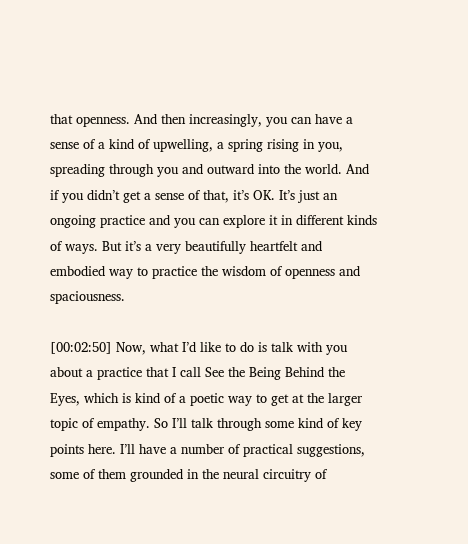that openness. And then increasingly, you can have a sense of a kind of upwelling, a spring rising in you, spreading through you and outward into the world. And if you didn’t get a sense of that, it’s OK. It’s just an ongoing practice and you can explore it in different kinds of ways. But it’s a very beautifully heartfelt and embodied way to practice the wisdom of openness and spaciousness.

[00:02:50] Now, what I’d like to do is talk with you about a practice that I call See the Being Behind the Eyes, which is kind of a poetic way to get at the larger topic of empathy. So I’ll talk through some kind of key points here. I’ll have a number of practical suggestions, some of them grounded in the neural circuitry of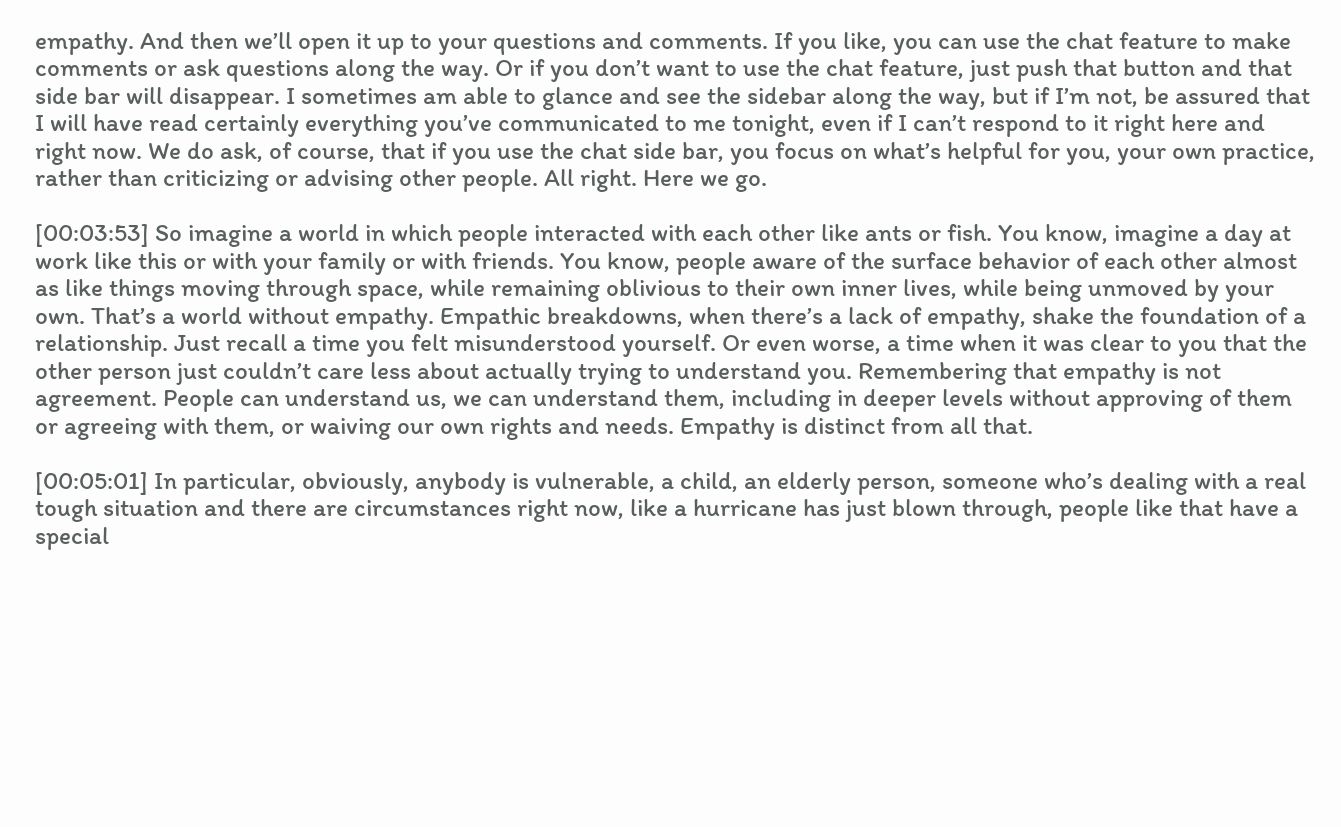empathy. And then we’ll open it up to your questions and comments. If you like, you can use the chat feature to make comments or ask questions along the way. Or if you don’t want to use the chat feature, just push that button and that side bar will disappear. I sometimes am able to glance and see the sidebar along the way, but if I’m not, be assured that I will have read certainly everything you’ve communicated to me tonight, even if I can’t respond to it right here and right now. We do ask, of course, that if you use the chat side bar, you focus on what’s helpful for you, your own practice, rather than criticizing or advising other people. All right. Here we go.

[00:03:53] So imagine a world in which people interacted with each other like ants or fish. You know, imagine a day at work like this or with your family or with friends. You know, people aware of the surface behavior of each other almost as like things moving through space, while remaining oblivious to their own inner lives, while being unmoved by your own. That’s a world without empathy. Empathic breakdowns, when there’s a lack of empathy, shake the foundation of a relationship. Just recall a time you felt misunderstood yourself. Or even worse, a time when it was clear to you that the other person just couldn’t care less about actually trying to understand you. Remembering that empathy is not agreement. People can understand us, we can understand them, including in deeper levels without approving of them or agreeing with them, or waiving our own rights and needs. Empathy is distinct from all that.

[00:05:01] In particular, obviously, anybody is vulnerable, a child, an elderly person, someone who’s dealing with a real tough situation and there are circumstances right now, like a hurricane has just blown through, people like that have a special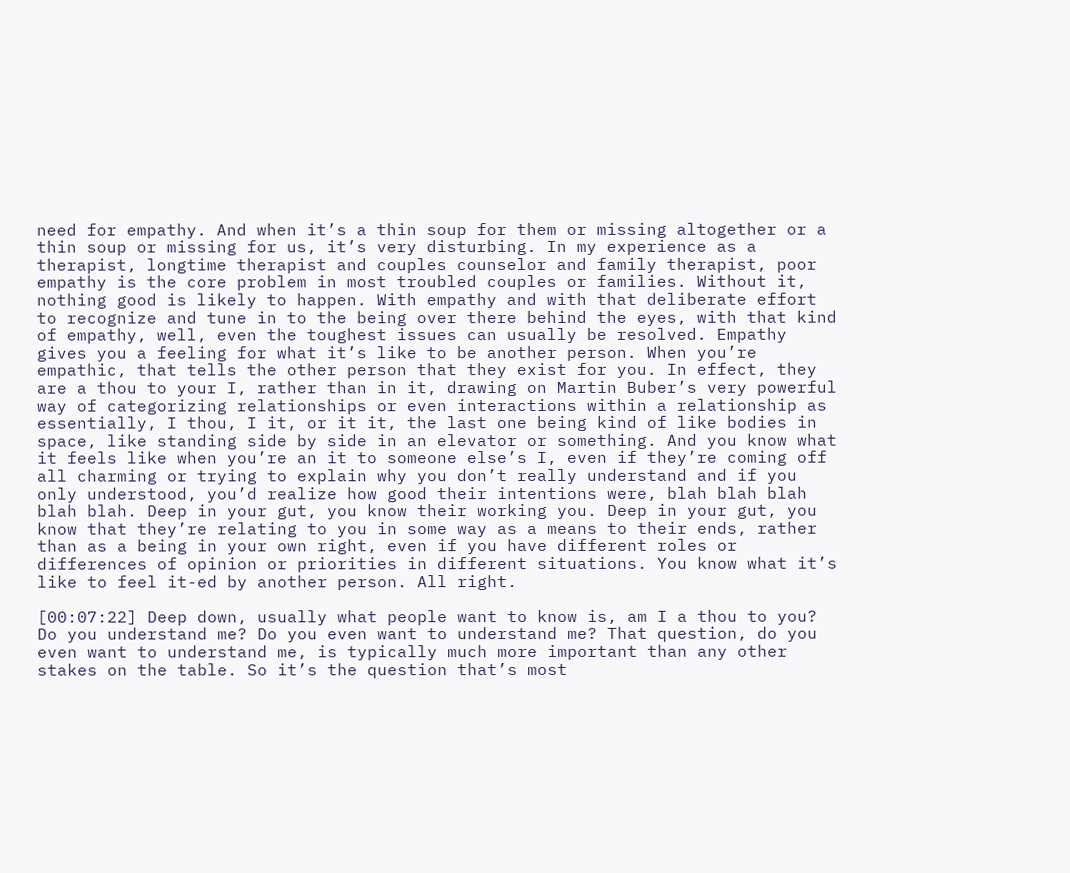need for empathy. And when it’s a thin soup for them or missing altogether or a thin soup or missing for us, it’s very disturbing. In my experience as a therapist, longtime therapist and couples counselor and family therapist, poor empathy is the core problem in most troubled couples or families. Without it, nothing good is likely to happen. With empathy and with that deliberate effort to recognize and tune in to the being over there behind the eyes, with that kind of empathy, well, even the toughest issues can usually be resolved. Empathy gives you a feeling for what it’s like to be another person. When you’re empathic, that tells the other person that they exist for you. In effect, they are a thou to your I, rather than in it, drawing on Martin Buber’s very powerful way of categorizing relationships or even interactions within a relationship as essentially, I thou, I it, or it it, the last one being kind of like bodies in space, like standing side by side in an elevator or something. And you know what it feels like when you’re an it to someone else’s I, even if they’re coming off all charming or trying to explain why you don’t really understand and if you only understood, you’d realize how good their intentions were, blah blah blah blah blah. Deep in your gut, you know their working you. Deep in your gut, you know that they’re relating to you in some way as a means to their ends, rather than as a being in your own right, even if you have different roles or differences of opinion or priorities in different situations. You know what it’s like to feel it-ed by another person. All right.

[00:07:22] Deep down, usually what people want to know is, am I a thou to you? Do you understand me? Do you even want to understand me? That question, do you even want to understand me, is typically much more important than any other stakes on the table. So it’s the question that’s most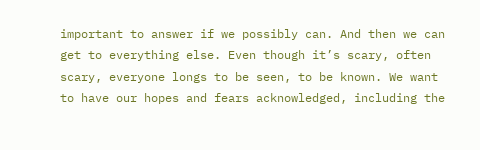important to answer if we possibly can. And then we can get to everything else. Even though it’s scary, often scary, everyone longs to be seen, to be known. We want to have our hopes and fears acknowledged, including the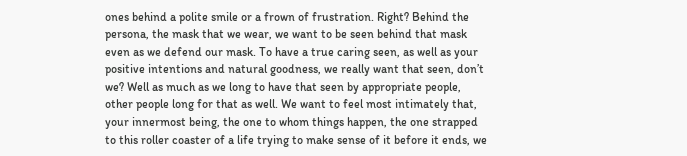ones behind a polite smile or a frown of frustration. Right? Behind the persona, the mask that we wear, we want to be seen behind that mask even as we defend our mask. To have a true caring seen, as well as your positive intentions and natural goodness, we really want that seen, don’t we? Well as much as we long to have that seen by appropriate people, other people long for that as well. We want to feel most intimately that, your innermost being, the one to whom things happen, the one strapped to this roller coaster of a life trying to make sense of it before it ends, we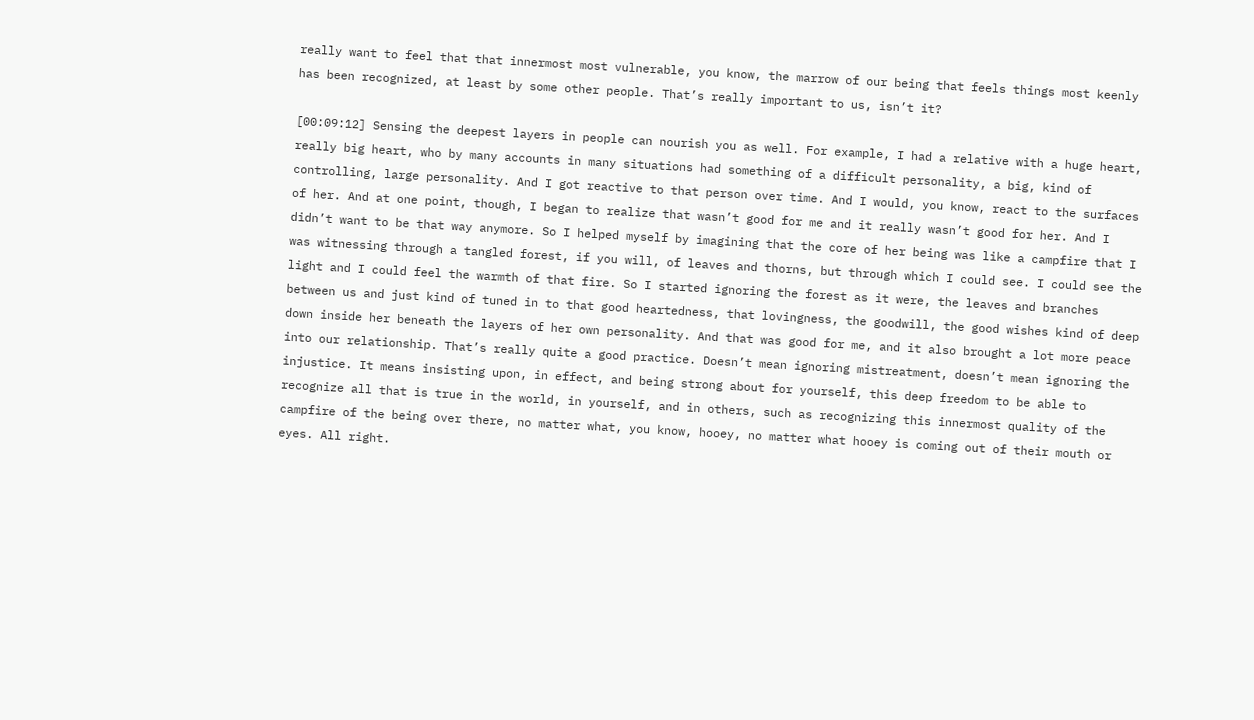really want to feel that that innermost most vulnerable, you know, the marrow of our being that feels things most keenly has been recognized, at least by some other people. That’s really important to us, isn’t it?

[00:09:12] Sensing the deepest layers in people can nourish you as well. For example, I had a relative with a huge heart, really big heart, who by many accounts in many situations had something of a difficult personality, a big, kind of controlling, large personality. And I got reactive to that person over time. And I would, you know, react to the surfaces of her. And at one point, though, I began to realize that wasn’t good for me and it really wasn’t good for her. And I didn’t want to be that way anymore. So I helped myself by imagining that the core of her being was like a campfire that I was witnessing through a tangled forest, if you will, of leaves and thorns, but through which I could see. I could see the light and I could feel the warmth of that fire. So I started ignoring the forest as it were, the leaves and branches between us and just kind of tuned in to that good heartedness, that lovingness, the goodwill, the good wishes kind of deep down inside her beneath the layers of her own personality. And that was good for me, and it also brought a lot more peace into our relationship. That’s really quite a good practice. Doesn’t mean ignoring mistreatment, doesn’t mean ignoring the injustice. It means insisting upon, in effect, and being strong about for yourself, this deep freedom to be able to recognize all that is true in the world, in yourself, and in others, such as recognizing this innermost quality of the campfire of the being over there, no matter what, you know, hooey, no matter what hooey is coming out of their mouth or eyes. All right.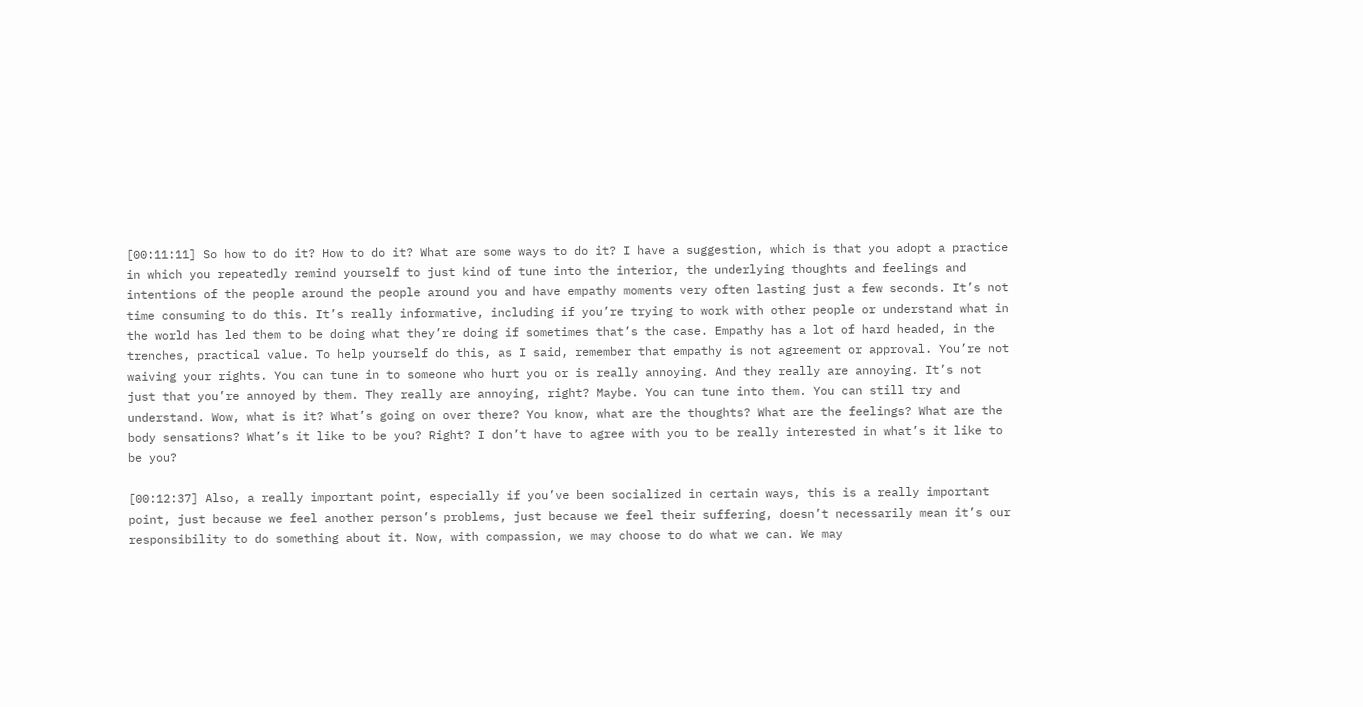[00:11:11] So how to do it? How to do it? What are some ways to do it? I have a suggestion, which is that you adopt a practice in which you repeatedly remind yourself to just kind of tune into the interior, the underlying thoughts and feelings and intentions of the people around the people around you and have empathy moments very often lasting just a few seconds. It’s not time consuming to do this. It’s really informative, including if you’re trying to work with other people or understand what in the world has led them to be doing what they’re doing if sometimes that’s the case. Empathy has a lot of hard headed, in the trenches, practical value. To help yourself do this, as I said, remember that empathy is not agreement or approval. You’re not waiving your rights. You can tune in to someone who hurt you or is really annoying. And they really are annoying. It’s not just that you’re annoyed by them. They really are annoying, right? Maybe. You can tune into them. You can still try and understand. Wow, what is it? What’s going on over there? You know, what are the thoughts? What are the feelings? What are the body sensations? What’s it like to be you? Right? I don’t have to agree with you to be really interested in what’s it like to be you?

[00:12:37] Also, a really important point, especially if you’ve been socialized in certain ways, this is a really important point, just because we feel another person’s problems, just because we feel their suffering, doesn’t necessarily mean it’s our responsibility to do something about it. Now, with compassion, we may choose to do what we can. We may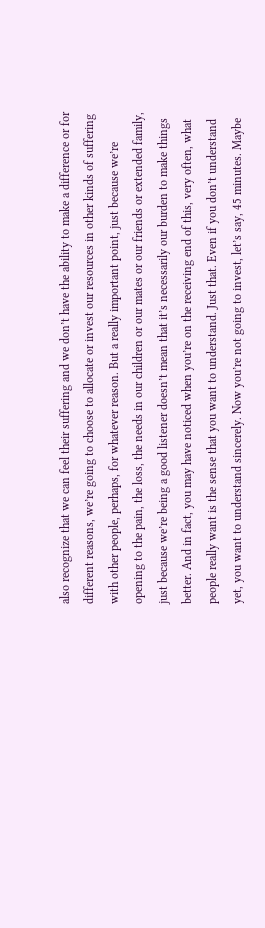also recognize that we can feel their suffering and we don’t have the ability to make a difference or for different reasons, we’re going to choose to allocate or invest our resources in other kinds of suffering with other people, perhaps, for whatever reason. But a really important point, just because we’re opening to the pain, the loss, the needs in our children or our mates or our friends or extended family, just because we’re being a good listener doesn’t mean that it’s necessarily our burden to make things better. And in fact, you may have noticed when you’re on the receiving end of this, very often, what people really want is the sense that you want to understand. Just that. Even if you don’t understand yet, you want to understand sincerely. Now you’re not going to invest, let’s say, 45 minutes. Maybe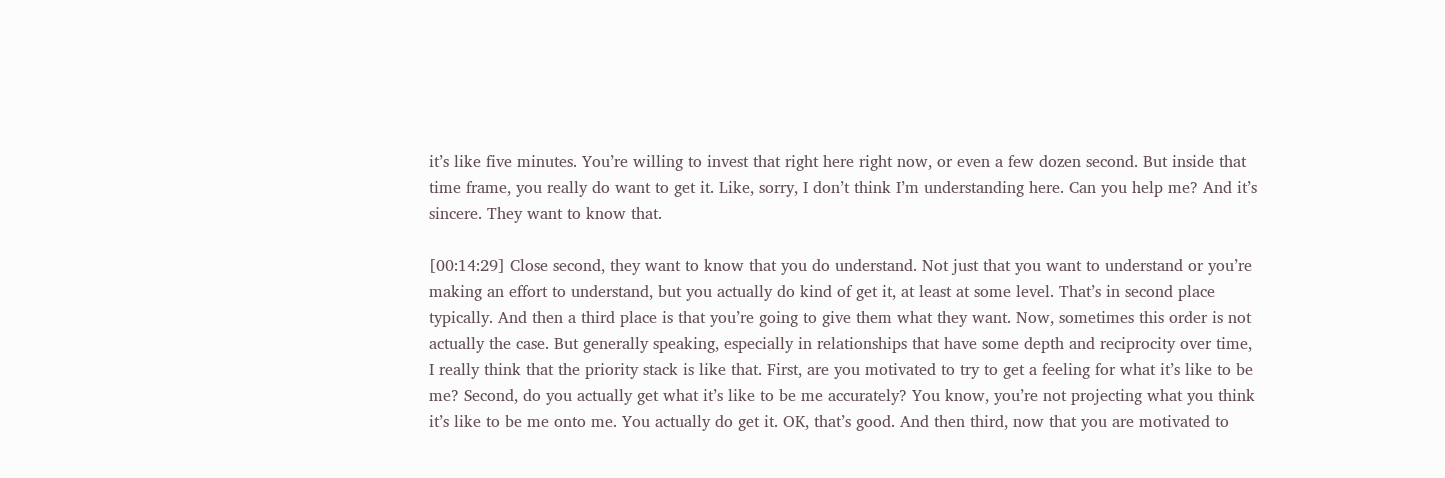it’s like five minutes. You’re willing to invest that right here right now, or even a few dozen second. But inside that time frame, you really do want to get it. Like, sorry, I don’t think I’m understanding here. Can you help me? And it’s sincere. They want to know that.

[00:14:29] Close second, they want to know that you do understand. Not just that you want to understand or you’re making an effort to understand, but you actually do kind of get it, at least at some level. That’s in second place typically. And then a third place is that you’re going to give them what they want. Now, sometimes this order is not actually the case. But generally speaking, especially in relationships that have some depth and reciprocity over time, I really think that the priority stack is like that. First, are you motivated to try to get a feeling for what it’s like to be me? Second, do you actually get what it’s like to be me accurately? You know, you’re not projecting what you think it’s like to be me onto me. You actually do get it. OK, that’s good. And then third, now that you are motivated to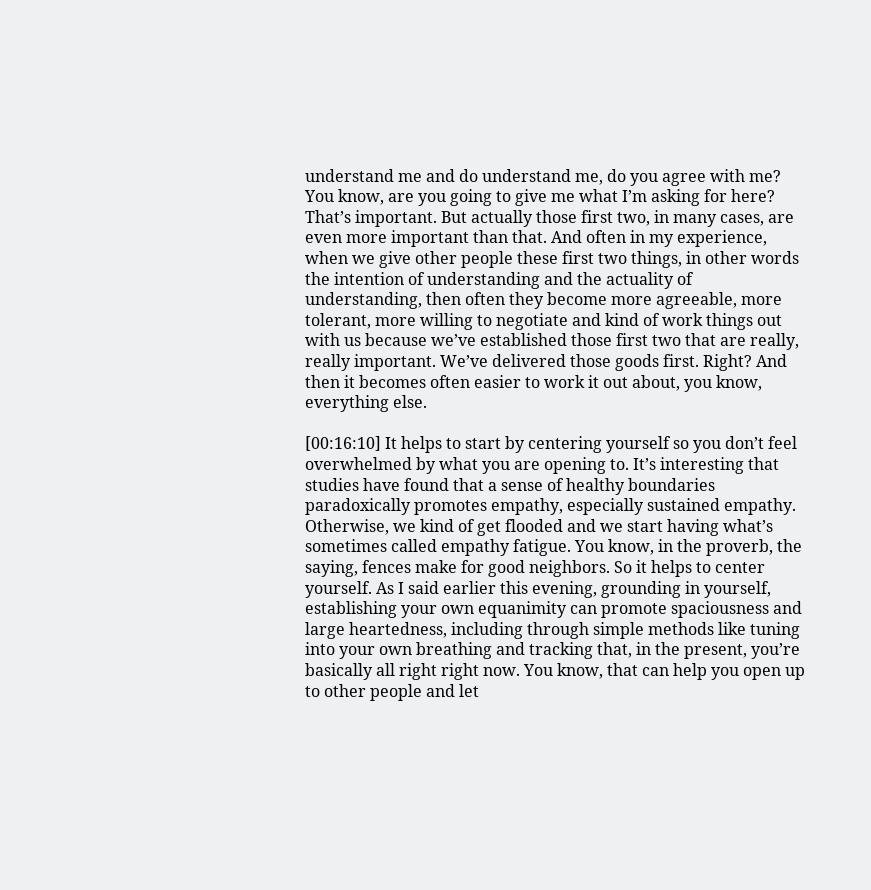understand me and do understand me, do you agree with me? You know, are you going to give me what I’m asking for here? That’s important. But actually those first two, in many cases, are even more important than that. And often in my experience, when we give other people these first two things, in other words the intention of understanding and the actuality of understanding, then often they become more agreeable, more tolerant, more willing to negotiate and kind of work things out with us because we’ve established those first two that are really, really important. We’ve delivered those goods first. Right? And then it becomes often easier to work it out about, you know, everything else.

[00:16:10] It helps to start by centering yourself so you don’t feel overwhelmed by what you are opening to. It’s interesting that studies have found that a sense of healthy boundaries paradoxically promotes empathy, especially sustained empathy. Otherwise, we kind of get flooded and we start having what’s sometimes called empathy fatigue. You know, in the proverb, the saying, fences make for good neighbors. So it helps to center yourself. As I said earlier this evening, grounding in yourself, establishing your own equanimity can promote spaciousness and large heartedness, including through simple methods like tuning into your own breathing and tracking that, in the present, you’re basically all right right now. You know, that can help you open up to other people and let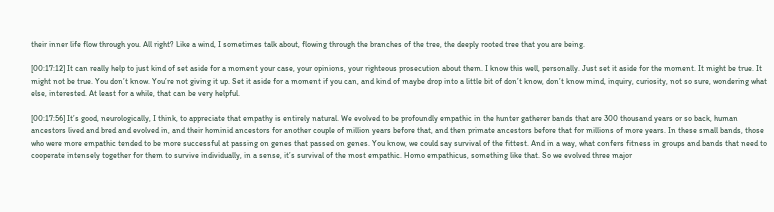their inner life flow through you. All right? Like a wind, I sometimes talk about, flowing through the branches of the tree, the deeply rooted tree that you are being.

[00:17:12] It can really help to just kind of set aside for a moment your case, your opinions, your righteous prosecution about them. I know this well, personally. Just set it aside for the moment. It might be true. It might not be true. You don’t know. You’re not giving it up. Set it aside for a moment if you can, and kind of maybe drop into a little bit of don’t know, don’t know mind, inquiry, curiosity, not so sure, wondering what else, interested. At least for a while, that can be very helpful.

[00:17:56] It’s good, neurologically, I think, to appreciate that empathy is entirely natural. We evolved to be profoundly empathic in the hunter gatherer bands that are 300 thousand years or so back, human ancestors lived and bred and evolved in, and their hominid ancestors for another couple of million years before that, and then primate ancestors before that for millions of more years. In these small bands, those who were more empathic tended to be more successful at passing on genes that passed on genes. You know, we could say survival of the fittest. And in a way, what confers fitness in groups and bands that need to cooperate intensely together for them to survive individually, in a sense, it’s survival of the most empathic. Homo empathicus, something like that. So we evolved three major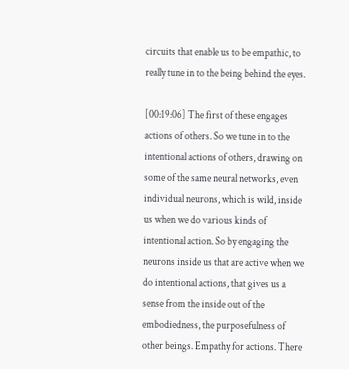circuits that enable us to be empathic, to really tune in to the being behind the eyes.

[00:19:06] The first of these engages actions of others. So we tune in to the intentional actions of others, drawing on some of the same neural networks, even individual neurons, which is wild, inside us when we do various kinds of intentional action. So by engaging the neurons inside us that are active when we do intentional actions, that gives us a sense from the inside out of the embodiedness, the purposefulness of other beings. Empathy for actions. There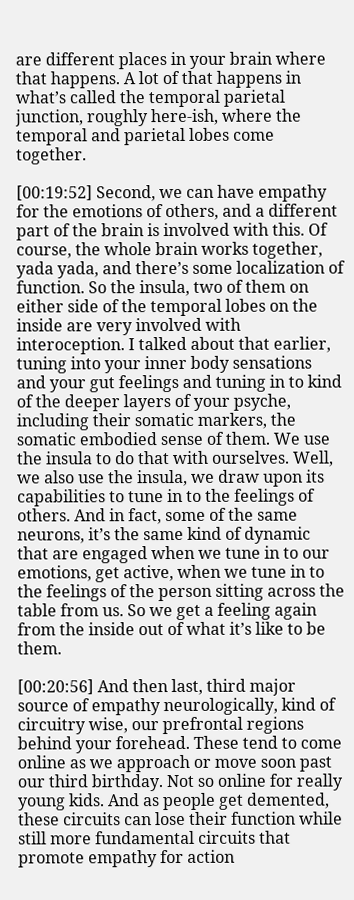are different places in your brain where that happens. A lot of that happens in what’s called the temporal parietal junction, roughly here-ish, where the temporal and parietal lobes come together.

[00:19:52] Second, we can have empathy for the emotions of others, and a different part of the brain is involved with this. Of course, the whole brain works together, yada yada, and there’s some localization of function. So the insula, two of them on either side of the temporal lobes on the inside are very involved with interoception. I talked about that earlier, tuning into your inner body sensations and your gut feelings and tuning in to kind of the deeper layers of your psyche, including their somatic markers, the somatic embodied sense of them. We use the insula to do that with ourselves. Well, we also use the insula, we draw upon its capabilities to tune in to the feelings of others. And in fact, some of the same neurons, it’s the same kind of dynamic that are engaged when we tune in to our emotions, get active, when we tune in to the feelings of the person sitting across the table from us. So we get a feeling again from the inside out of what it’s like to be them.

[00:20:56] And then last, third major source of empathy neurologically, kind of circuitry wise, our prefrontal regions behind your forehead. These tend to come online as we approach or move soon past our third birthday. Not so online for really young kids. And as people get demented, these circuits can lose their function while still more fundamental circuits that promote empathy for action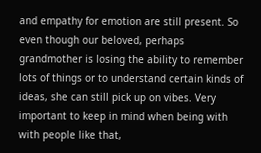and empathy for emotion are still present. So even though our beloved, perhaps grandmother is losing the ability to remember lots of things or to understand certain kinds of ideas, she can still pick up on vibes. Very important to keep in mind when being with with people like that,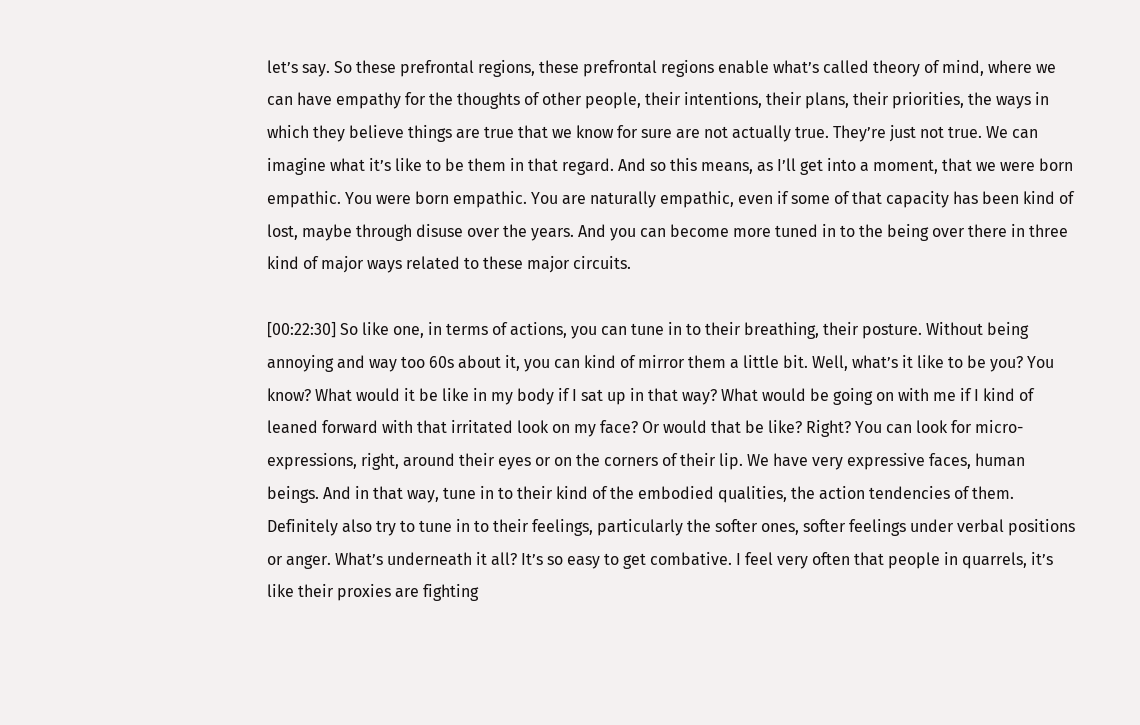let’s say. So these prefrontal regions, these prefrontal regions enable what’s called theory of mind, where we can have empathy for the thoughts of other people, their intentions, their plans, their priorities, the ways in which they believe things are true that we know for sure are not actually true. They’re just not true. We can imagine what it’s like to be them in that regard. And so this means, as I’ll get into a moment, that we were born empathic. You were born empathic. You are naturally empathic, even if some of that capacity has been kind of lost, maybe through disuse over the years. And you can become more tuned in to the being over there in three kind of major ways related to these major circuits.

[00:22:30] So like one, in terms of actions, you can tune in to their breathing, their posture. Without being annoying and way too 60s about it, you can kind of mirror them a little bit. Well, what’s it like to be you? You know? What would it be like in my body if I sat up in that way? What would be going on with me if I kind of leaned forward with that irritated look on my face? Or would that be like? Right? You can look for micro-expressions, right, around their eyes or on the corners of their lip. We have very expressive faces, human beings. And in that way, tune in to their kind of the embodied qualities, the action tendencies of them. Definitely also try to tune in to their feelings, particularly the softer ones, softer feelings under verbal positions or anger. What’s underneath it all? It’s so easy to get combative. I feel very often that people in quarrels, it’s like their proxies are fighting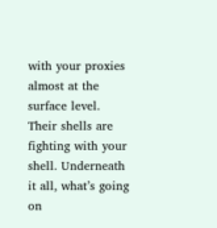with your proxies almost at the surface level. Their shells are fighting with your shell. Underneath it all, what’s going on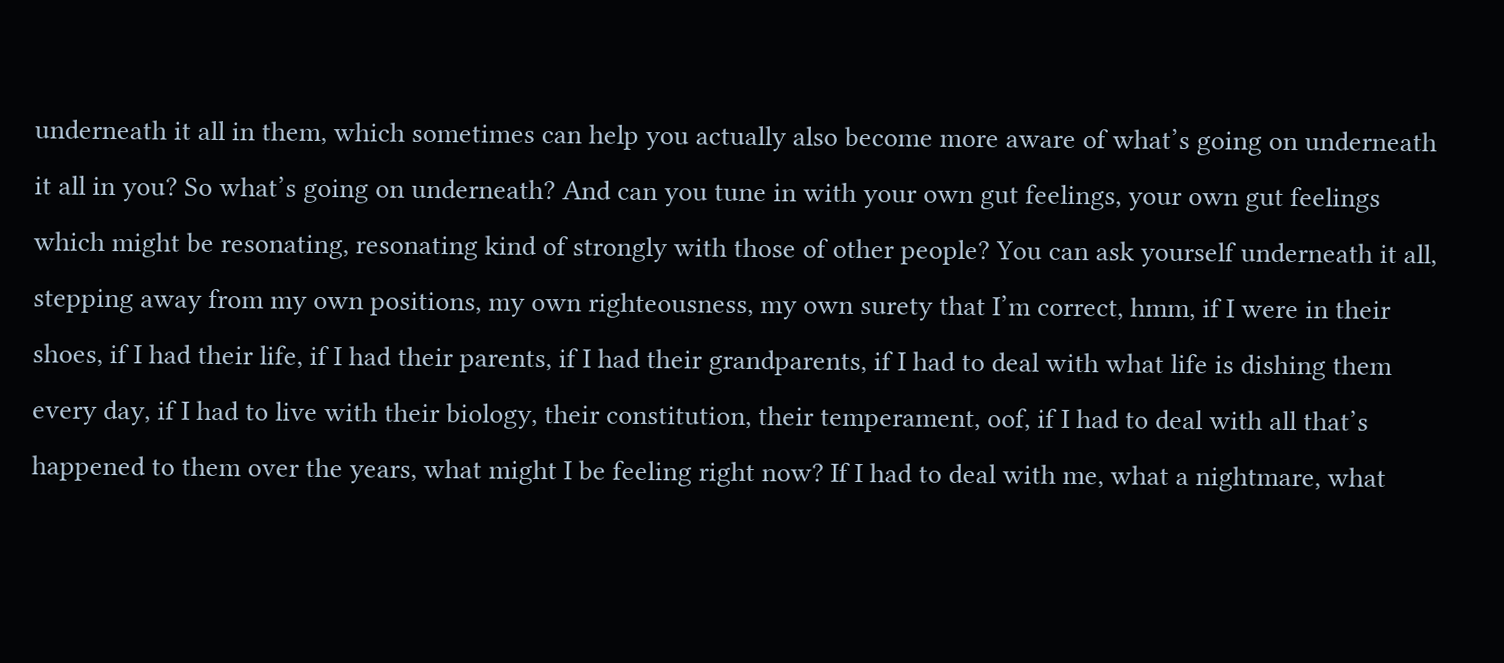underneath it all in them, which sometimes can help you actually also become more aware of what’s going on underneath it all in you? So what’s going on underneath? And can you tune in with your own gut feelings, your own gut feelings which might be resonating, resonating kind of strongly with those of other people? You can ask yourself underneath it all, stepping away from my own positions, my own righteousness, my own surety that I’m correct, hmm, if I were in their shoes, if I had their life, if I had their parents, if I had their grandparents, if I had to deal with what life is dishing them every day, if I had to live with their biology, their constitution, their temperament, oof, if I had to deal with all that’s happened to them over the years, what might I be feeling right now? If I had to deal with me, what a nightmare, what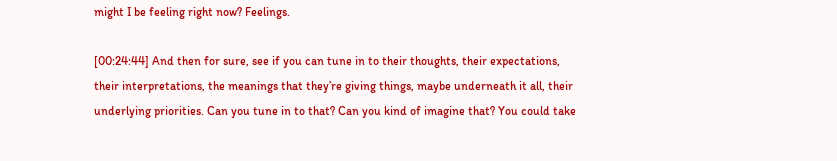might I be feeling right now? Feelings.

[00:24:44] And then for sure, see if you can tune in to their thoughts, their expectations, their interpretations, the meanings that they’re giving things, maybe underneath it all, their underlying priorities. Can you tune in to that? Can you kind of imagine that? You could take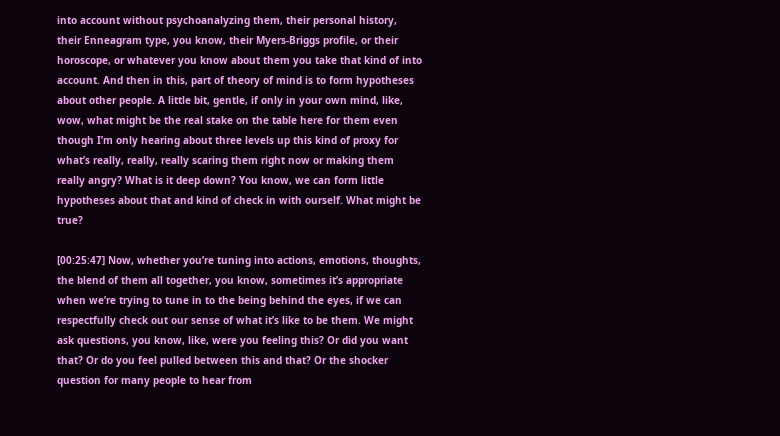into account without psychoanalyzing them, their personal history, their Enneagram type, you know, their Myers-Briggs profile, or their horoscope, or whatever you know about them you take that kind of into account. And then in this, part of theory of mind is to form hypotheses about other people. A little bit, gentle, if only in your own mind, like, wow, what might be the real stake on the table here for them even though I’m only hearing about three levels up this kind of proxy for what’s really, really, really scaring them right now or making them really angry? What is it deep down? You know, we can form little hypotheses about that and kind of check in with ourself. What might be true?

[00:25:47] Now, whether you’re tuning into actions, emotions, thoughts, the blend of them all together, you know, sometimes it’s appropriate when we’re trying to tune in to the being behind the eyes, if we can respectfully check out our sense of what it’s like to be them. We might ask questions, you know, like, were you feeling this? Or did you want that? Or do you feel pulled between this and that? Or the shocker question for many people to hear from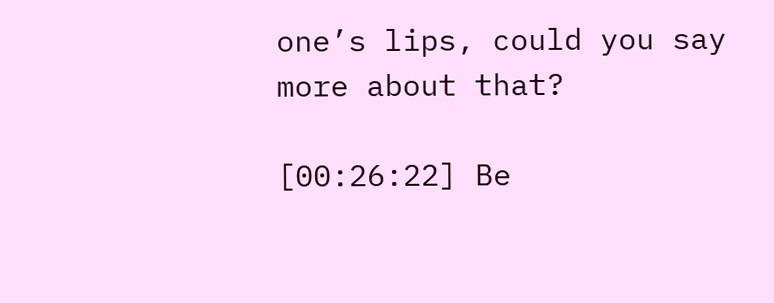one’s lips, could you say more about that?

[00:26:22] Be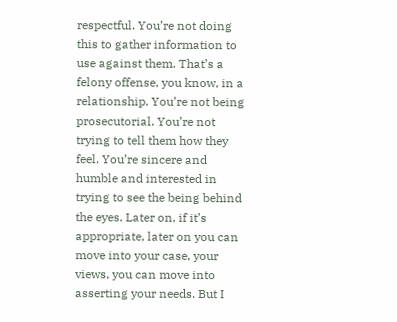respectful. You’re not doing this to gather information to use against them. That’s a felony offense, you know, in a relationship. You’re not being prosecutorial. You’re not trying to tell them how they feel. You’re sincere and humble and interested in trying to see the being behind the eyes. Later on, if it’s appropriate, later on you can move into your case, your views, you can move into asserting your needs. But I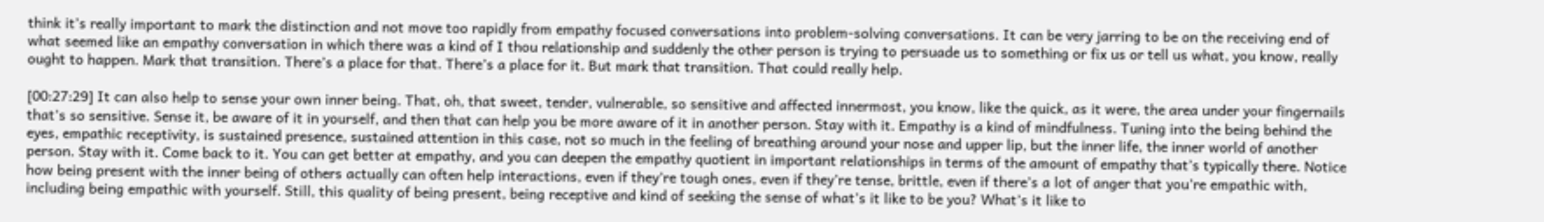think it’s really important to mark the distinction and not move too rapidly from empathy focused conversations into problem-solving conversations. It can be very jarring to be on the receiving end of what seemed like an empathy conversation in which there was a kind of I thou relationship and suddenly the other person is trying to persuade us to something or fix us or tell us what, you know, really ought to happen. Mark that transition. There’s a place for that. There’s a place for it. But mark that transition. That could really help.

[00:27:29] It can also help to sense your own inner being. That, oh, that sweet, tender, vulnerable, so sensitive and affected innermost, you know, like the quick, as it were, the area under your fingernails that’s so sensitive. Sense it, be aware of it in yourself, and then that can help you be more aware of it in another person. Stay with it. Empathy is a kind of mindfulness. Tuning into the being behind the eyes, empathic receptivity, is sustained presence, sustained attention in this case, not so much in the feeling of breathing around your nose and upper lip, but the inner life, the inner world of another person. Stay with it. Come back to it. You can get better at empathy, and you can deepen the empathy quotient in important relationships in terms of the amount of empathy that’s typically there. Notice how being present with the inner being of others actually can often help interactions, even if they’re tough ones, even if they’re tense, brittle, even if there’s a lot of anger that you’re empathic with, including being empathic with yourself. Still, this quality of being present, being receptive and kind of seeking the sense of what’s it like to be you? What’s it like to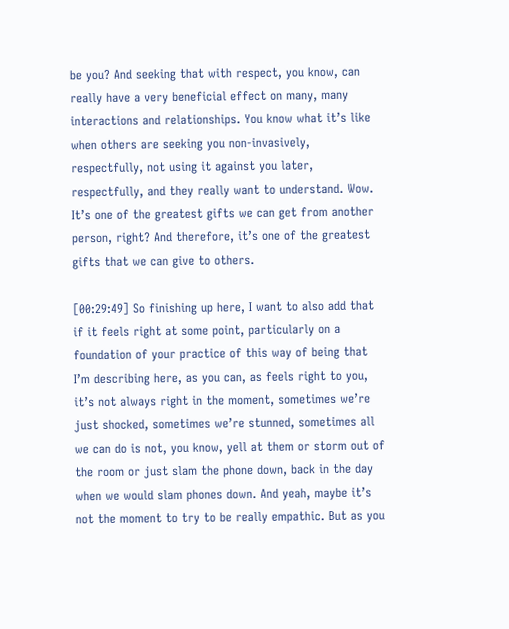be you? And seeking that with respect, you know, can really have a very beneficial effect on many, many interactions and relationships. You know what it’s like when others are seeking you non-invasively, respectfully, not using it against you later, respectfully, and they really want to understand. Wow. It’s one of the greatest gifts we can get from another person, right? And therefore, it’s one of the greatest gifts that we can give to others.

[00:29:49] So finishing up here, I want to also add that if it feels right at some point, particularly on a foundation of your practice of this way of being that I’m describing here, as you can, as feels right to you, it’s not always right in the moment, sometimes we’re just shocked, sometimes we’re stunned, sometimes all we can do is not, you know, yell at them or storm out of the room or just slam the phone down, back in the day when we would slam phones down. And yeah, maybe it’s not the moment to try to be really empathic. But as you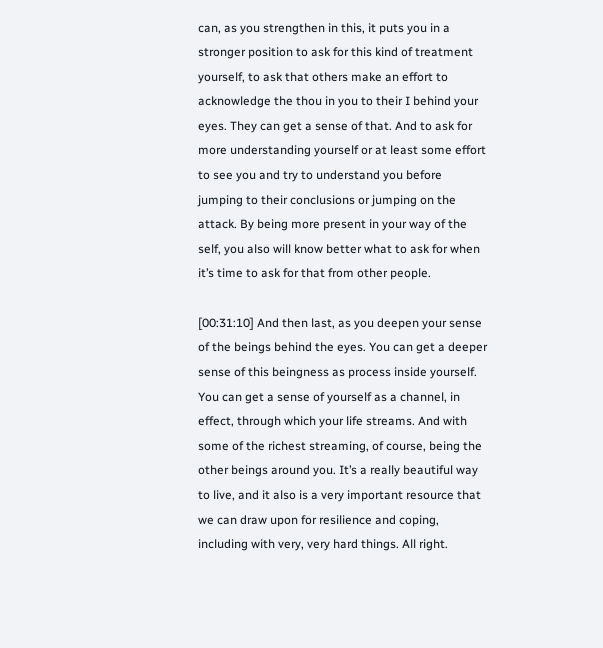can, as you strengthen in this, it puts you in a stronger position to ask for this kind of treatment yourself, to ask that others make an effort to acknowledge the thou in you to their I behind your eyes. They can get a sense of that. And to ask for more understanding yourself or at least some effort to see you and try to understand you before jumping to their conclusions or jumping on the attack. By being more present in your way of the self, you also will know better what to ask for when it’s time to ask for that from other people.

[00:31:10] And then last, as you deepen your sense of the beings behind the eyes. You can get a deeper sense of this beingness as process inside yourself. You can get a sense of yourself as a channel, in effect, through which your life streams. And with some of the richest streaming, of course, being the other beings around you. It’s a really beautiful way to live, and it also is a very important resource that we can draw upon for resilience and coping, including with very, very hard things. All right.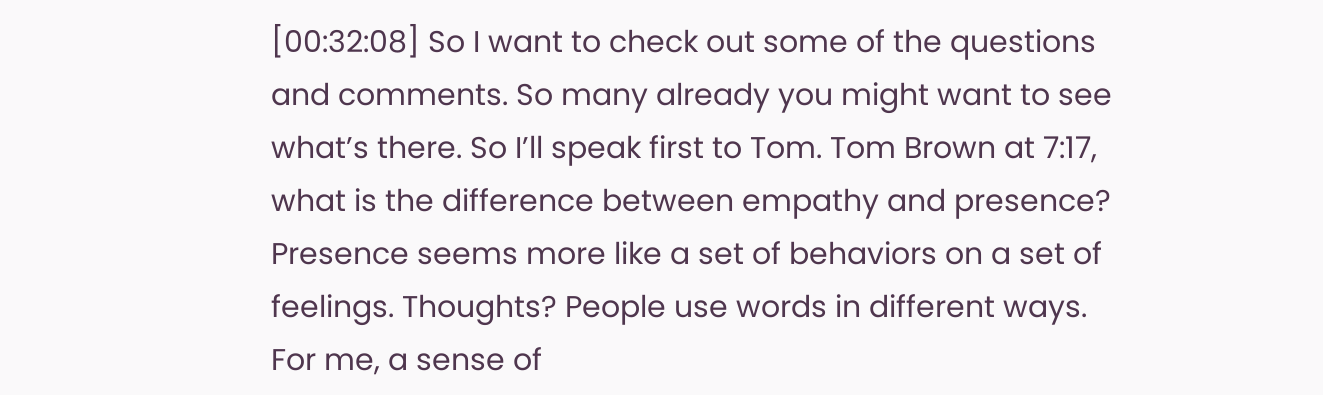[00:32:08] So I want to check out some of the questions and comments. So many already you might want to see what’s there. So I’ll speak first to Tom. Tom Brown at 7:17, what is the difference between empathy and presence? Presence seems more like a set of behaviors on a set of feelings. Thoughts? People use words in different ways. For me, a sense of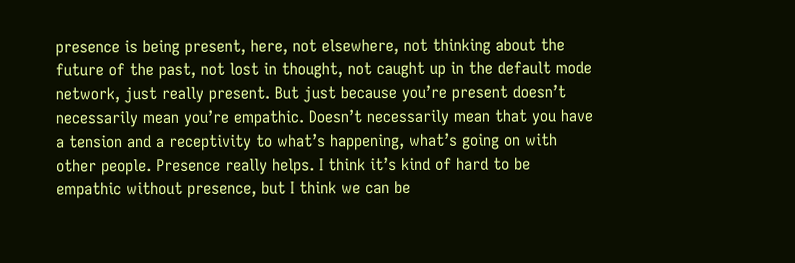presence is being present, here, not elsewhere, not thinking about the future of the past, not lost in thought, not caught up in the default mode network, just really present. But just because you’re present doesn’t necessarily mean you’re empathic. Doesn’t necessarily mean that you have a tension and a receptivity to what’s happening, what’s going on with other people. Presence really helps. I think it’s kind of hard to be empathic without presence, but I think we can be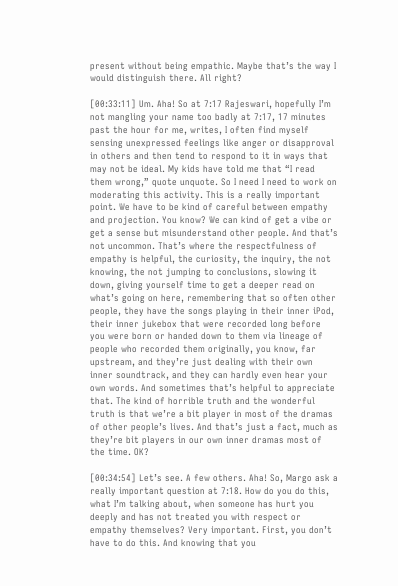present without being empathic. Maybe that’s the way I would distinguish there. All right?

[00:33:11] Um. Aha! So at 7:17 Rajeswari, hopefully I’m not mangling your name too badly at 7:17, 17 minutes past the hour for me, writes, I often find myself sensing unexpressed feelings like anger or disapproval in others and then tend to respond to it in ways that may not be ideal. My kids have told me that “I read them wrong,” quote unquote. So I need I need to work on moderating this activity. This is a really important point. We have to be kind of careful between empathy and projection. You know? We can kind of get a vibe or get a sense but misunderstand other people. And that’s not uncommon. That’s where the respectfulness of empathy is helpful, the curiosity, the inquiry, the not knowing, the not jumping to conclusions, slowing it down, giving yourself time to get a deeper read on what’s going on here, remembering that so often other people, they have the songs playing in their inner iPod, their inner jukebox that were recorded long before you were born or handed down to them via lineage of people who recorded them originally, you know, far upstream, and they’re just dealing with their own inner soundtrack, and they can hardly even hear your own words. And sometimes that’s helpful to appreciate that. The kind of horrible truth and the wonderful truth is that we’re a bit player in most of the dramas of other people’s lives. And that’s just a fact, much as they’re bit players in our own inner dramas most of the time. OK?

[00:34:54] Let’s see. A few others. Aha! So, Margo ask a really important question at 7:18. How do you do this, what I’m talking about, when someone has hurt you deeply and has not treated you with respect or empathy themselves? Very important. First, you don’t have to do this. And knowing that you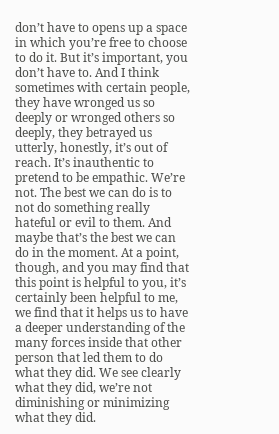don’t have to opens up a space in which you’re free to choose to do it. But it’s important, you don’t have to. And I think sometimes with certain people, they have wronged us so deeply or wronged others so deeply, they betrayed us utterly, honestly, it’s out of reach. It’s inauthentic to pretend to be empathic. We’re not. The best we can do is to not do something really hateful or evil to them. And maybe that’s the best we can do in the moment. At a point, though, and you may find that this point is helpful to you, it’s certainly been helpful to me, we find that it helps us to have a deeper understanding of the many forces inside that other person that led them to do what they did. We see clearly what they did, we’re not diminishing or minimizing what they did.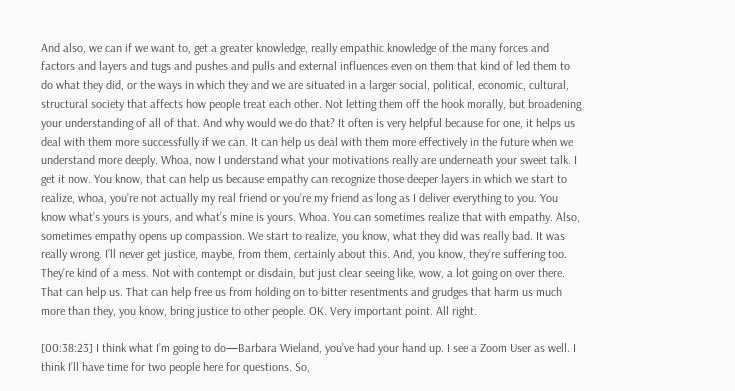And also, we can if we want to, get a greater knowledge, really empathic knowledge of the many forces and factors and layers and tugs and pushes and pulls and external influences even on them that kind of led them to do what they did, or the ways in which they and we are situated in a larger social, political, economic, cultural, structural society that affects how people treat each other. Not letting them off the hook morally, but broadening your understanding of all of that. And why would we do that? It often is very helpful because for one, it helps us deal with them more successfully if we can. It can help us deal with them more effectively in the future when we understand more deeply. Whoa, now I understand what your motivations really are underneath your sweet talk. I get it now. You know, that can help us because empathy can recognize those deeper layers in which we start to realize, whoa, you’re not actually my real friend or you’re my friend as long as I deliver everything to you. You know what’s yours is yours, and what’s mine is yours. Whoa. You can sometimes realize that with empathy. Also, sometimes empathy opens up compassion. We start to realize, you know, what they did was really bad. It was really wrong. I’ll never get justice, maybe, from them, certainly about this. And, you know, they’re suffering too. They’re kind of a mess. Not with contempt or disdain, but just clear seeing like, wow, a lot going on over there. That can help us. That can help free us from holding on to bitter resentments and grudges that harm us much more than they, you know, bring justice to other people. OK. Very important point. All right.

[00:38:23] I think what I’m going to do—Barbara Wieland, you’ve had your hand up. I see a Zoom User as well. I think I’ll have time for two people here for questions. So,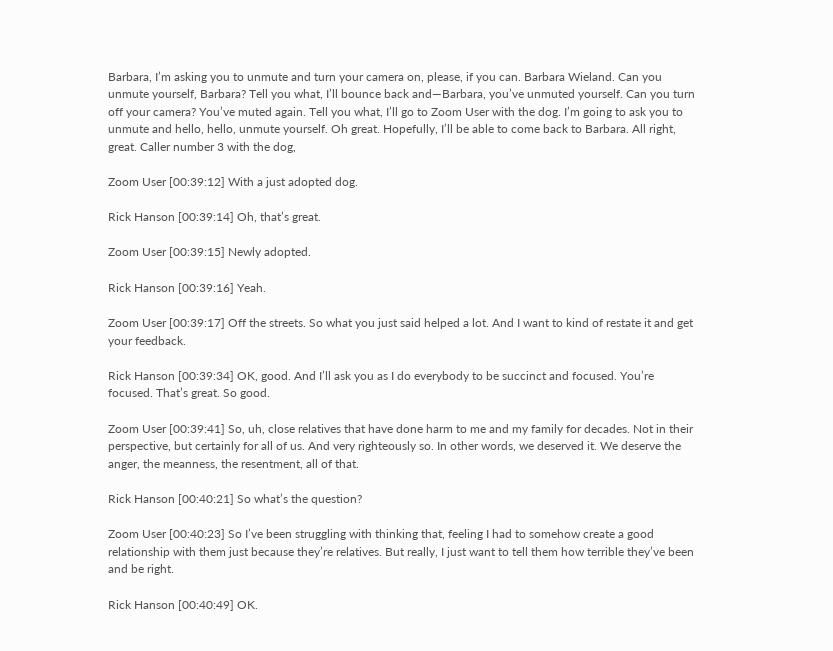Barbara, I’m asking you to unmute and turn your camera on, please, if you can. Barbara Wieland. Can you unmute yourself, Barbara? Tell you what, I’ll bounce back and—Barbara, you’ve unmuted yourself. Can you turn off your camera? You’ve muted again. Tell you what, I’ll go to Zoom User with the dog. I’m going to ask you to unmute and hello, hello, unmute yourself. Oh great. Hopefully, I’ll be able to come back to Barbara. All right, great. Caller number 3 with the dog,

Zoom User [00:39:12] With a just adopted dog.

Rick Hanson [00:39:14] Oh, that’s great.

Zoom User [00:39:15] Newly adopted.

Rick Hanson [00:39:16] Yeah.

Zoom User [00:39:17] Off the streets. So what you just said helped a lot. And I want to kind of restate it and get your feedback.

Rick Hanson [00:39:34] OK, good. And I’ll ask you as I do everybody to be succinct and focused. You’re focused. That’s great. So good.

Zoom User [00:39:41] So, uh, close relatives that have done harm to me and my family for decades. Not in their perspective, but certainly for all of us. And very righteously so. In other words, we deserved it. We deserve the anger, the meanness, the resentment, all of that.

Rick Hanson [00:40:21] So what’s the question?

Zoom User [00:40:23] So I’ve been struggling with thinking that, feeling I had to somehow create a good relationship with them just because they’re relatives. But really, I just want to tell them how terrible they’ve been and be right.

Rick Hanson [00:40:49] OK.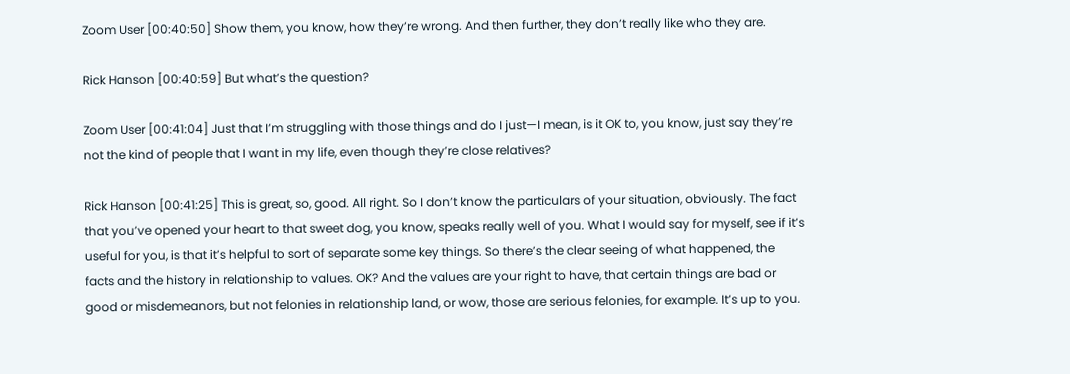Zoom User [00:40:50] Show them, you know, how they’re wrong. And then further, they don’t really like who they are.

Rick Hanson [00:40:59] But what’s the question?

Zoom User [00:41:04] Just that I’m struggling with those things and do I just—I mean, is it OK to, you know, just say they’re not the kind of people that I want in my life, even though they’re close relatives?

Rick Hanson [00:41:25] This is great, so, good. All right. So I don’t know the particulars of your situation, obviously. The fact that you’ve opened your heart to that sweet dog, you know, speaks really well of you. What I would say for myself, see if it’s useful for you, is that it’s helpful to sort of separate some key things. So there’s the clear seeing of what happened, the facts and the history in relationship to values. OK? And the values are your right to have, that certain things are bad or good or misdemeanors, but not felonies in relationship land, or wow, those are serious felonies, for example. It’s up to you.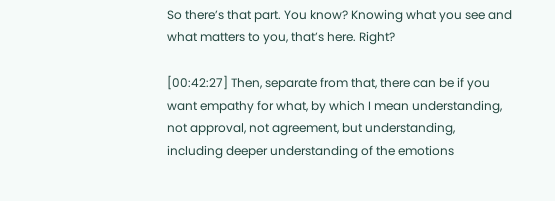So there’s that part. You know? Knowing what you see and what matters to you, that’s here. Right?

[00:42:27] Then, separate from that, there can be if you want empathy for what, by which I mean understanding, not approval, not agreement, but understanding, including deeper understanding of the emotions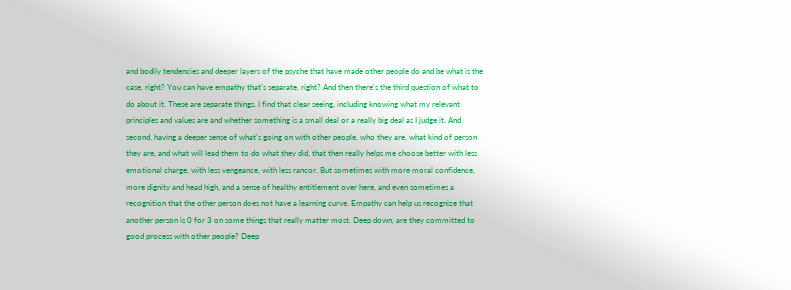and bodily tendencies and deeper layers of the psyche that have made other people do and be what is the case, right? You can have empathy that’s separate, right? And then there’s the third question of what to do about it. These are separate things. I find that clear seeing, including knowing what my relevant principles and values are and whether something is a small deal or a really big deal as I judge it. And second, having a deeper sense of what’s going on with other people, who they are, what kind of person they are, and what will lead them to do what they did, that then really helps me choose better with less emotional charge, with less vengeance, with less rancor. But sometimes with more moral confidence, more dignity and head high, and a sense of healthy entitlement over here, and even sometimes a recognition that the other person does not have a learning curve. Empathy can help us recognize that another person is 0 for 3 on some things that really matter most. Deep down, are they committed to good process with other people? Deep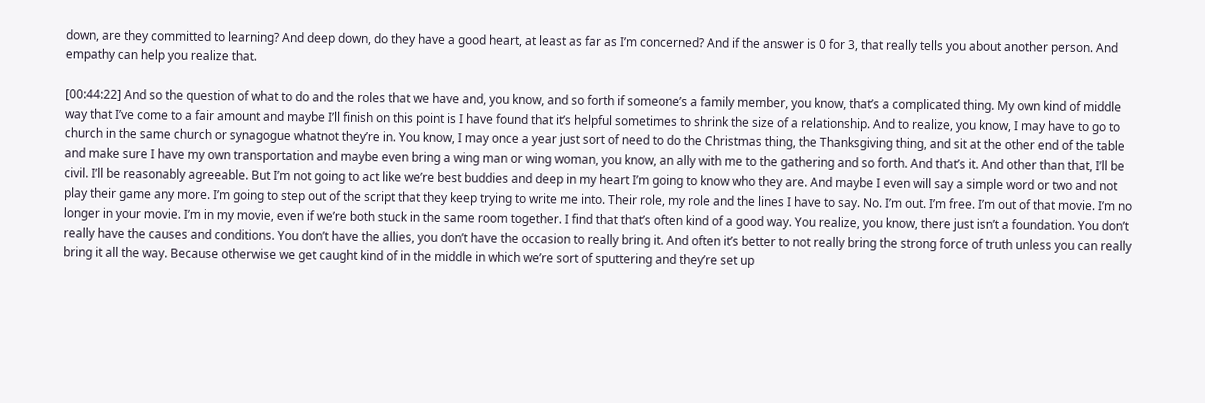down, are they committed to learning? And deep down, do they have a good heart, at least as far as I’m concerned? And if the answer is 0 for 3, that really tells you about another person. And empathy can help you realize that.

[00:44:22] And so the question of what to do and the roles that we have and, you know, and so forth if someone’s a family member, you know, that’s a complicated thing. My own kind of middle way that I’ve come to a fair amount and maybe I’ll finish on this point is I have found that it’s helpful sometimes to shrink the size of a relationship. And to realize, you know, I may have to go to church in the same church or synagogue whatnot they’re in. You know, I may once a year just sort of need to do the Christmas thing, the Thanksgiving thing, and sit at the other end of the table and make sure I have my own transportation and maybe even bring a wing man or wing woman, you know, an ally with me to the gathering and so forth. And that’s it. And other than that, I’ll be civil. I’ll be reasonably agreeable. But I’m not going to act like we’re best buddies and deep in my heart I’m going to know who they are. And maybe I even will say a simple word or two and not play their game any more. I’m going to step out of the script that they keep trying to write me into. Their role, my role and the lines I have to say. No. I’m out. I’m free. I’m out of that movie. I’m no longer in your movie. I’m in my movie, even if we’re both stuck in the same room together. I find that that’s often kind of a good way. You realize, you know, there just isn’t a foundation. You don’t really have the causes and conditions. You don’t have the allies, you don’t have the occasion to really bring it. And often it’s better to not really bring the strong force of truth unless you can really bring it all the way. Because otherwise we get caught kind of in the middle in which we’re sort of sputtering and they’re set up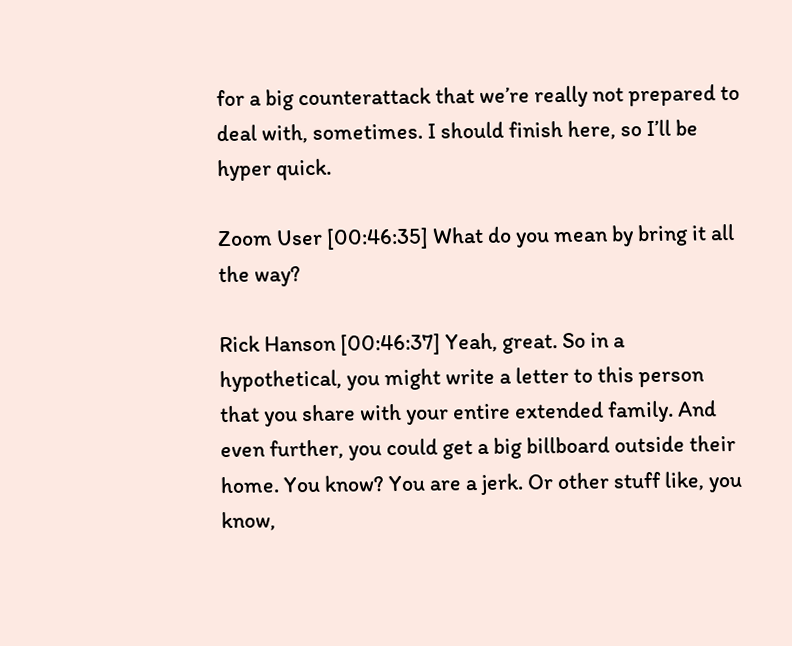for a big counterattack that we’re really not prepared to deal with, sometimes. I should finish here, so I’ll be hyper quick.

Zoom User [00:46:35] What do you mean by bring it all the way?

Rick Hanson [00:46:37] Yeah, great. So in a hypothetical, you might write a letter to this person that you share with your entire extended family. And even further, you could get a big billboard outside their home. You know? You are a jerk. Or other stuff like, you know,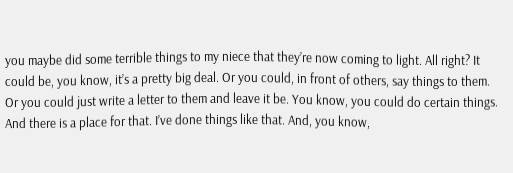you maybe did some terrible things to my niece that they’re now coming to light. All right? It could be, you know, it’s a pretty big deal. Or you could, in front of others, say things to them. Or you could just write a letter to them and leave it be. You know, you could do certain things. And there is a place for that. I’ve done things like that. And, you know,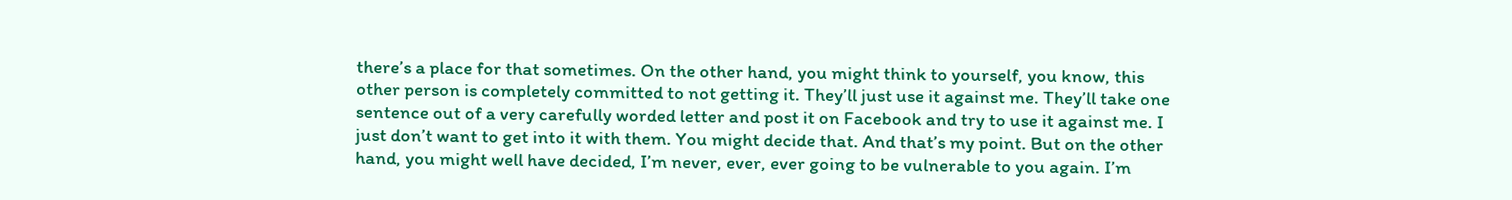there’s a place for that sometimes. On the other hand, you might think to yourself, you know, this other person is completely committed to not getting it. They’ll just use it against me. They’ll take one sentence out of a very carefully worded letter and post it on Facebook and try to use it against me. I just don’t want to get into it with them. You might decide that. And that’s my point. But on the other hand, you might well have decided, I’m never, ever, ever going to be vulnerable to you again. I’m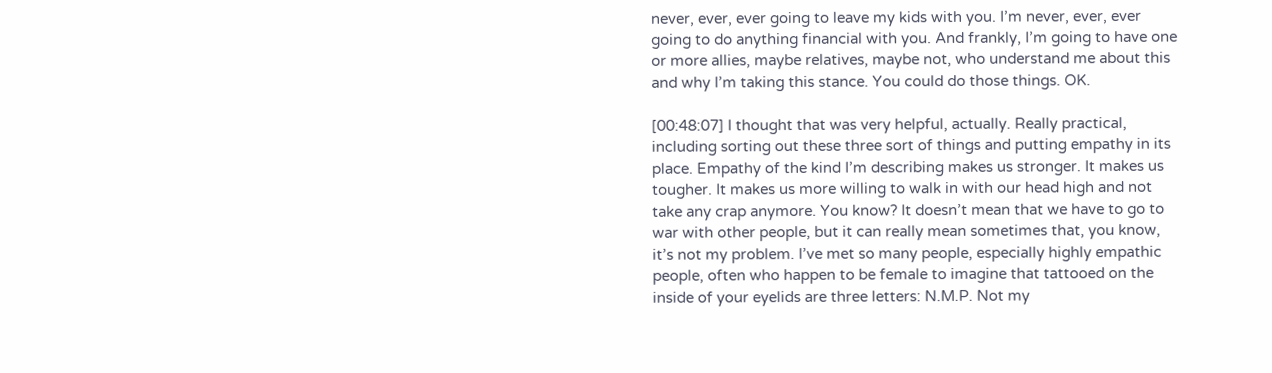never, ever, ever going to leave my kids with you. I’m never, ever, ever going to do anything financial with you. And frankly, I’m going to have one or more allies, maybe relatives, maybe not, who understand me about this and why I’m taking this stance. You could do those things. OK.

[00:48:07] I thought that was very helpful, actually. Really practical, including sorting out these three sort of things and putting empathy in its place. Empathy of the kind I’m describing makes us stronger. It makes us tougher. It makes us more willing to walk in with our head high and not take any crap anymore. You know? It doesn’t mean that we have to go to war with other people, but it can really mean sometimes that, you know, it’s not my problem. I’ve met so many people, especially highly empathic people, often who happen to be female to imagine that tattooed on the inside of your eyelids are three letters: N.M.P. Not my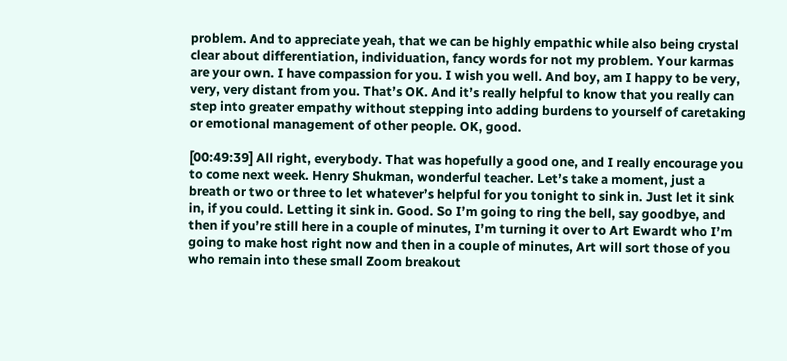problem. And to appreciate yeah, that we can be highly empathic while also being crystal clear about differentiation, individuation, fancy words for not my problem. Your karmas are your own. I have compassion for you. I wish you well. And boy, am I happy to be very, very, very distant from you. That’s OK. And it’s really helpful to know that you really can step into greater empathy without stepping into adding burdens to yourself of caretaking or emotional management of other people. OK, good.

[00:49:39] All right, everybody. That was hopefully a good one, and I really encourage you to come next week. Henry Shukman, wonderful teacher. Let’s take a moment, just a breath or two or three to let whatever’s helpful for you tonight to sink in. Just let it sink in, if you could. Letting it sink in. Good. So I’m going to ring the bell, say goodbye, and then if you’re still here in a couple of minutes, I’m turning it over to Art Ewardt who I’m going to make host right now and then in a couple of minutes, Art will sort those of you who remain into these small Zoom breakout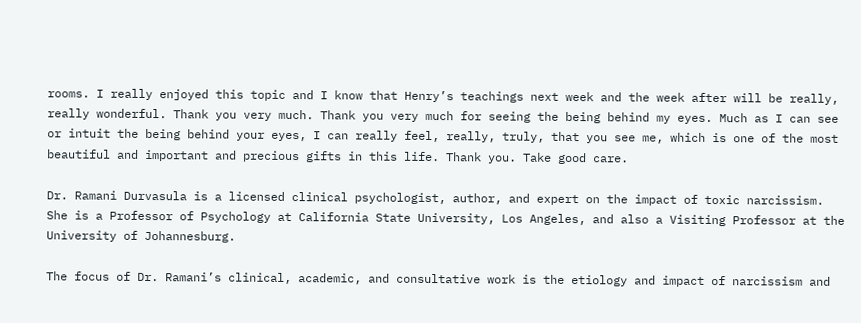rooms. I really enjoyed this topic and I know that Henry’s teachings next week and the week after will be really, really wonderful. Thank you very much. Thank you very much for seeing the being behind my eyes. Much as I can see or intuit the being behind your eyes, I can really feel, really, truly, that you see me, which is one of the most beautiful and important and precious gifts in this life. Thank you. Take good care.

Dr. Ramani Durvasula is a licensed clinical psychologist, author, and expert on the impact of toxic narcissism. She is a Professor of Psychology at California State University, Los Angeles, and also a Visiting Professor at the University of Johannesburg.

The focus of Dr. Ramani’s clinical, academic, and consultative work is the etiology and impact of narcissism and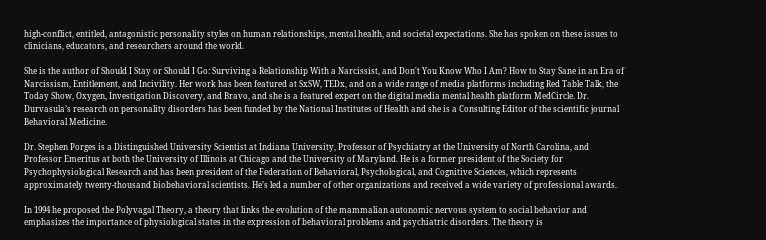high-conflict, entitled, antagonistic personality styles on human relationships, mental health, and societal expectations. She has spoken on these issues to clinicians, educators, and researchers around the world.

She is the author of Should I Stay or Should I Go: Surviving a Relationship With a Narcissist, and Don't You Know Who I Am? How to Stay Sane in an Era of Narcissism, Entitlement, and Incivility. Her work has been featured at SxSW, TEDx, and on a wide range of media platforms including Red Table Talk, the Today Show, Oxygen, Investigation Discovery, and Bravo, and she is a featured expert on the digital media mental health platform MedCircle. Dr. Durvasula’s research on personality disorders has been funded by the National Institutes of Health and she is a Consulting Editor of the scientific journal Behavioral Medicine.

Dr. Stephen Porges is a Distinguished University Scientist at Indiana University, Professor of Psychiatry at the University of North Carolina, and Professor Emeritus at both the University of Illinois at Chicago and the University of Maryland. He is a former president of the Society for Psychophysiological Research and has been president of the Federation of Behavioral, Psychological, and Cognitive Sciences, which represents approximately twenty-thousand biobehavioral scientists. He’s led a number of other organizations and received a wide variety of professional awards.

In 1994 he proposed the Polyvagal Theory, a theory that links the evolution of the mammalian autonomic nervous system to social behavior and emphasizes the importance of physiological states in the expression of behavioral problems and psychiatric disorders. The theory is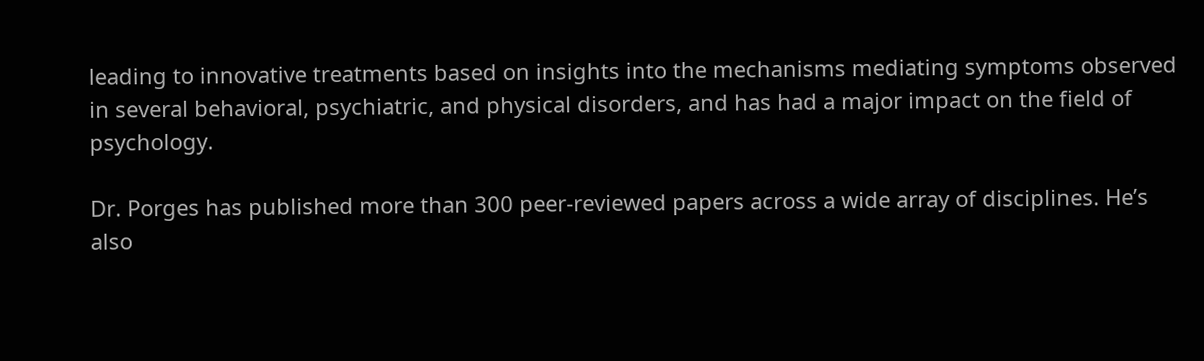leading to innovative treatments based on insights into the mechanisms mediating symptoms observed in several behavioral, psychiatric, and physical disorders, and has had a major impact on the field of psychology.

Dr. Porges has published more than 300 peer-reviewed papers across a wide array of disciplines. He’s also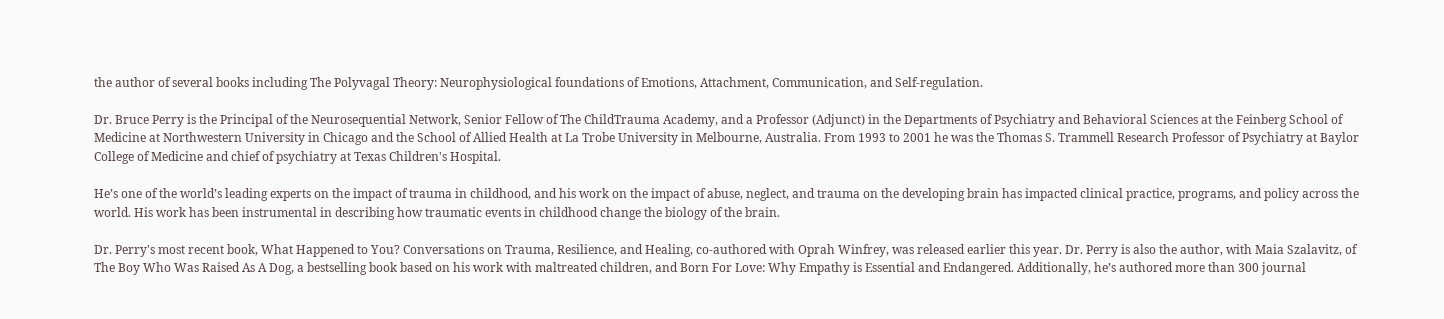the author of several books including The Polyvagal Theory: Neurophysiological foundations of Emotions, Attachment, Communication, and Self-regulation.

Dr. Bruce Perry is the Principal of the Neurosequential Network, Senior Fellow of The ChildTrauma Academy, and a Professor (Adjunct) in the Departments of Psychiatry and Behavioral Sciences at the Feinberg School of Medicine at Northwestern University in Chicago and the School of Allied Health at La Trobe University in Melbourne, Australia. From 1993 to 2001 he was the Thomas S. Trammell Research Professor of Psychiatry at Baylor College of Medicine and chief of psychiatry at Texas Children's Hospital.

He’s one of the world’s leading experts on the impact of trauma in childhood, and his work on the impact of abuse, neglect, and trauma on the developing brain has impacted clinical practice, programs, and policy across the world. His work has been instrumental in describing how traumatic events in childhood change the biology of the brain.

Dr. Perry's most recent book, What Happened to You? Conversations on Trauma, Resilience, and Healing, co-authored with Oprah Winfrey, was released earlier this year. Dr. Perry is also the author, with Maia Szalavitz, of The Boy Who Was Raised As A Dog, a bestselling book based on his work with maltreated children, and Born For Love: Why Empathy is Essential and Endangered. Additionally, he’s authored more than 300 journal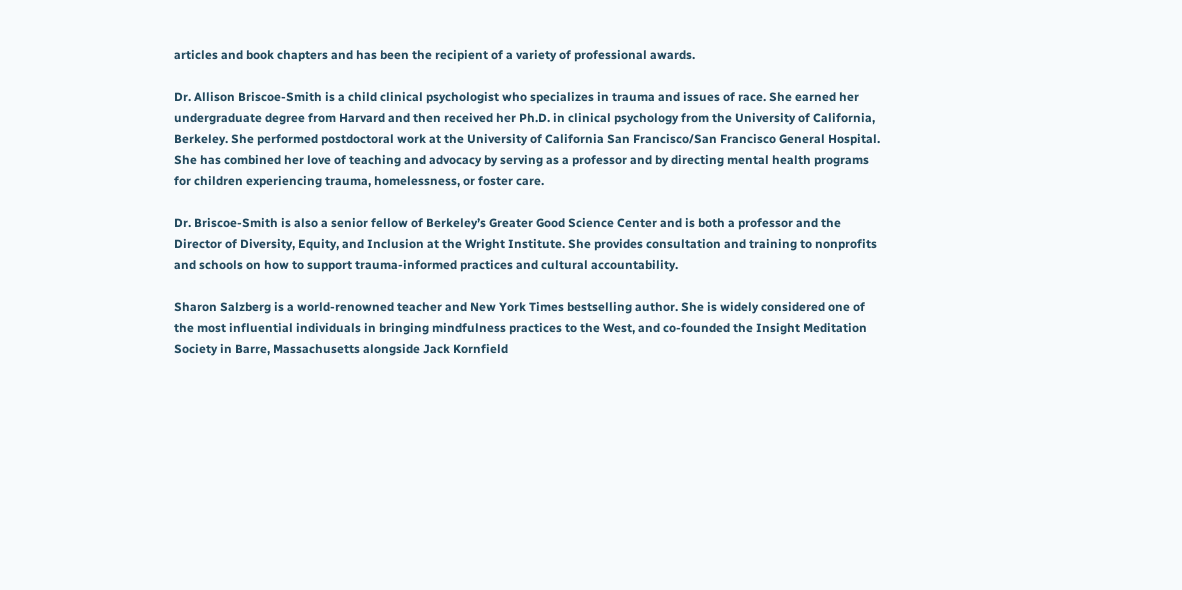articles and book chapters and has been the recipient of a variety of professional awards.

Dr. Allison Briscoe-Smith is a child clinical psychologist who specializes in trauma and issues of race. She earned her undergraduate degree from Harvard and then received her Ph.D. in clinical psychology from the University of California, Berkeley. She performed postdoctoral work at the University of California San Francisco/San Francisco General Hospital. She has combined her love of teaching and advocacy by serving as a professor and by directing mental health programs for children experiencing trauma, homelessness, or foster care.

Dr. Briscoe-Smith is also a senior fellow of Berkeley’s Greater Good Science Center and is both a professor and the Director of Diversity, Equity, and Inclusion at the Wright Institute. She provides consultation and training to nonprofits and schools on how to support trauma-informed practices and cultural accountability.

Sharon Salzberg is a world-renowned teacher and New York Times bestselling author. She is widely considered one of the most influential individuals in bringing mindfulness practices to the West, and co-founded the Insight Meditation Society in Barre, Massachusetts alongside Jack Kornfield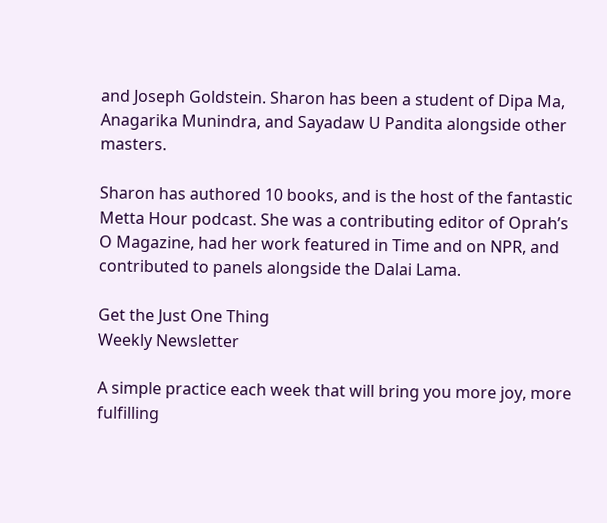and Joseph Goldstein. Sharon has been a student of Dipa Ma, Anagarika Munindra, and Sayadaw U Pandita alongside other masters.

Sharon has authored 10 books, and is the host of the fantastic Metta Hour podcast. She was a contributing editor of Oprah’s O Magazine, had her work featured in Time and on NPR, and contributed to panels alongside the Dalai Lama.

Get the Just One Thing
Weekly Newsletter

A simple practice each week that will bring you more joy, more fulfilling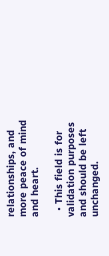relationships, and more peace of mind and heart.

  • This field is for validation purposes and should be left unchanged.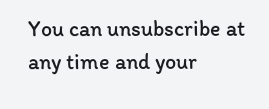You can unsubscribe at any time and your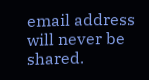email address will never be shared.